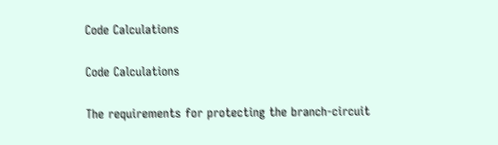Code Calculations

Code Calculations

The requirements for protecting the branch-circuit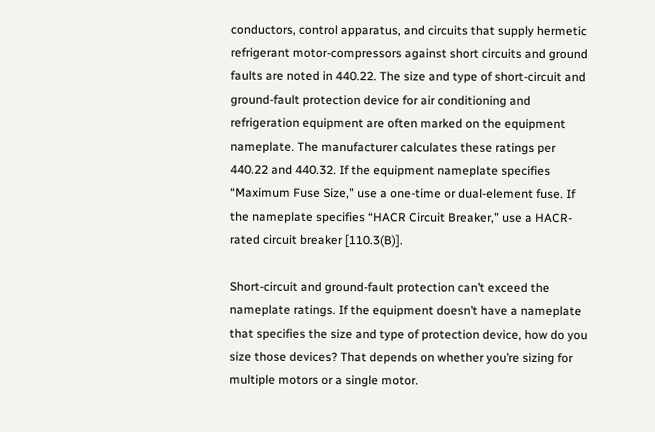conductors, control apparatus, and circuits that supply hermetic refrigerant motor-compressors against short circuits and ground faults are noted in 440.22. The size and type of short-circuit and ground-fault protection device for air conditioning and refrigeration equipment are often marked on the equipment nameplate. The manufacturer calculates these ratings per 440.22 and 440.32. If the equipment nameplate specifies “Maximum Fuse Size,” use a one-time or dual-element fuse. If the nameplate specifies “HACR Circuit Breaker,” use a HACR-rated circuit breaker [110.3(B)].

Short-circuit and ground-fault protection can’t exceed the nameplate ratings. If the equipment doesn’t have a nameplate that specifies the size and type of protection device, how do you size those devices? That depends on whether you’re sizing for multiple motors or a single motor.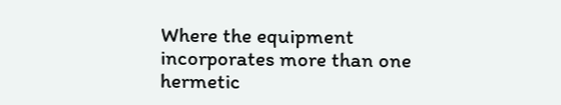Where the equipment incorporates more than one hermetic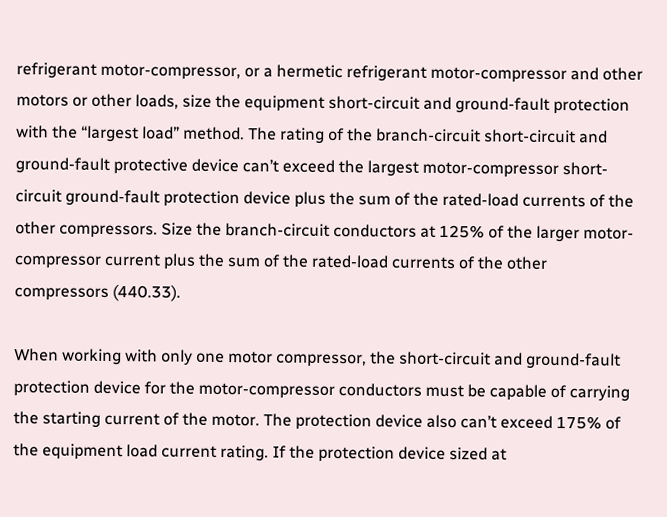refrigerant motor-compressor, or a hermetic refrigerant motor-compressor and other motors or other loads, size the equipment short-circuit and ground-fault protection with the “largest load” method. The rating of the branch-circuit short-circuit and ground-fault protective device can’t exceed the largest motor-compressor short-circuit ground-fault protection device plus the sum of the rated-load currents of the other compressors. Size the branch-circuit conductors at 125% of the larger motor-compressor current plus the sum of the rated-load currents of the other compressors (440.33).

When working with only one motor compressor, the short-circuit and ground-fault protection device for the motor-compressor conductors must be capable of carrying the starting current of the motor. The protection device also can’t exceed 175% of the equipment load current rating. If the protection device sized at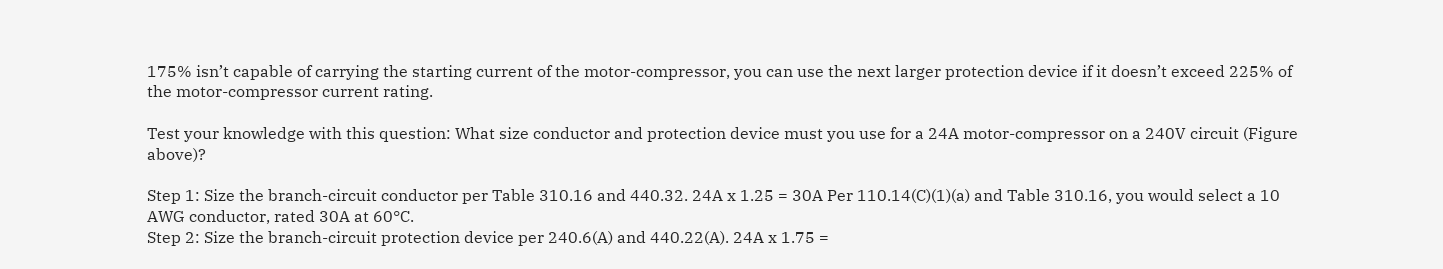175% isn’t capable of carrying the starting current of the motor-compressor, you can use the next larger protection device if it doesn’t exceed 225% of the motor-compressor current rating.

Test your knowledge with this question: What size conductor and protection device must you use for a 24A motor-compressor on a 240V circuit (Figure above)?

Step 1: Size the branch-circuit conductor per Table 310.16 and 440.32. 24A x 1.25 = 30A Per 110.14(C)(1)(a) and Table 310.16, you would select a 10 AWG conductor, rated 30A at 60°C.
Step 2: Size the branch-circuit protection device per 240.6(A) and 440.22(A). 24A x 1.75 =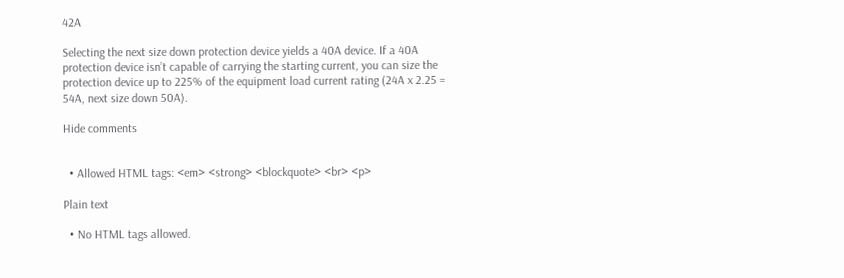42A

Selecting the next size down protection device yields a 40A device. If a 40A protection device isn’t capable of carrying the starting current, you can size the protection device up to 225% of the equipment load current rating (24A x 2.25 = 54A, next size down 50A).

Hide comments


  • Allowed HTML tags: <em> <strong> <blockquote> <br> <p>

Plain text

  • No HTML tags allowed.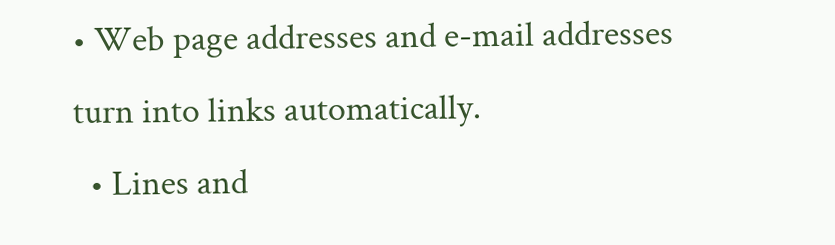• Web page addresses and e-mail addresses turn into links automatically.
  • Lines and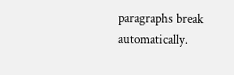paragraphs break automatically.